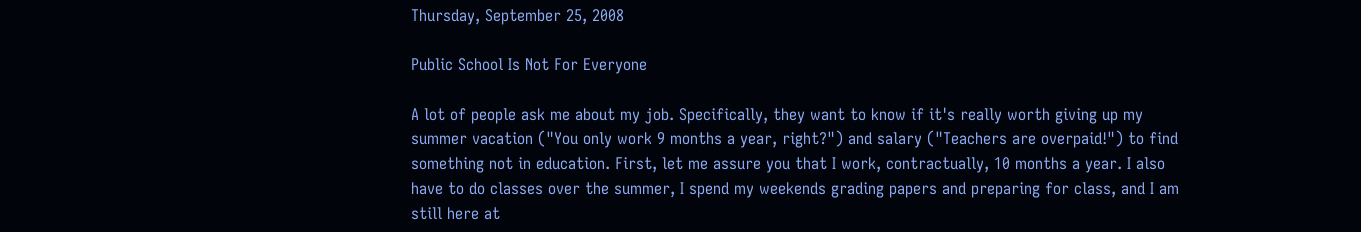Thursday, September 25, 2008

Public School Is Not For Everyone

A lot of people ask me about my job. Specifically, they want to know if it's really worth giving up my summer vacation ("You only work 9 months a year, right?") and salary ("Teachers are overpaid!") to find something not in education. First, let me assure you that I work, contractually, 10 months a year. I also have to do classes over the summer, I spend my weekends grading papers and preparing for class, and I am still here at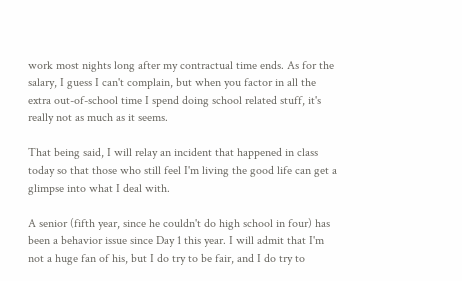work most nights long after my contractual time ends. As for the salary, I guess I can't complain, but when you factor in all the extra out-of-school time I spend doing school related stuff, it's really not as much as it seems.

That being said, I will relay an incident that happened in class today so that those who still feel I'm living the good life can get a glimpse into what I deal with.

A senior (fifth year, since he couldn't do high school in four) has been a behavior issue since Day 1 this year. I will admit that I'm not a huge fan of his, but I do try to be fair, and I do try to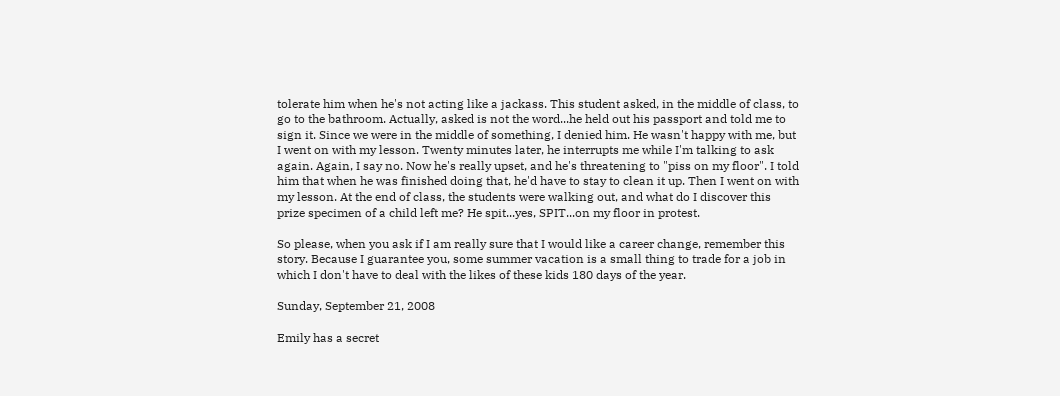tolerate him when he's not acting like a jackass. This student asked, in the middle of class, to go to the bathroom. Actually, asked is not the word...he held out his passport and told me to sign it. Since we were in the middle of something, I denied him. He wasn't happy with me, but I went on with my lesson. Twenty minutes later, he interrupts me while I'm talking to ask again. Again, I say no. Now he's really upset, and he's threatening to "piss on my floor". I told him that when he was finished doing that, he'd have to stay to clean it up. Then I went on with my lesson. At the end of class, the students were walking out, and what do I discover this prize specimen of a child left me? He spit...yes, SPIT...on my floor in protest.

So please, when you ask if I am really sure that I would like a career change, remember this story. Because I guarantee you, some summer vacation is a small thing to trade for a job in which I don't have to deal with the likes of these kids 180 days of the year.

Sunday, September 21, 2008

Emily has a secret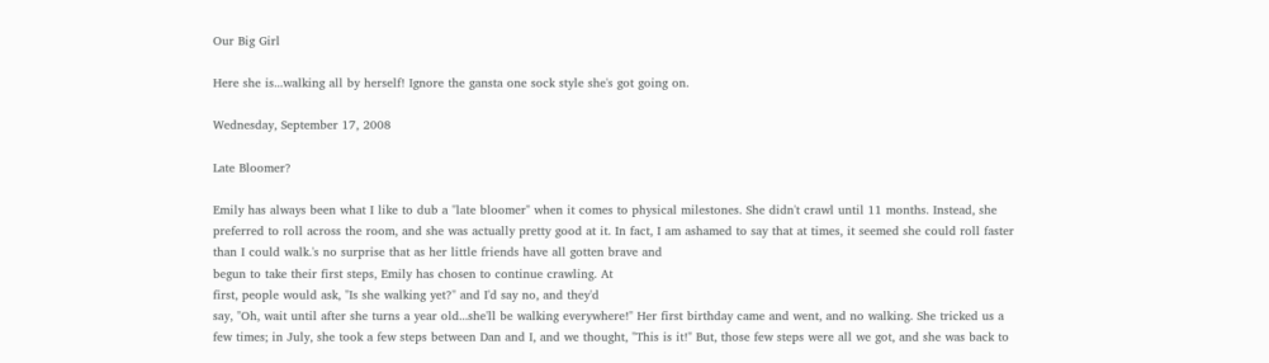Our Big Girl

Here she is...walking all by herself! Ignore the gansta one sock style she's got going on.

Wednesday, September 17, 2008

Late Bloomer?

Emily has always been what I like to dub a "late bloomer" when it comes to physical milestones. She didn't crawl until 11 months. Instead, she preferred to roll across the room, and she was actually pretty good at it. In fact, I am ashamed to say that at times, it seemed she could roll faster than I could walk.'s no surprise that as her little friends have all gotten brave and
begun to take their first steps, Emily has chosen to continue crawling. At
first, people would ask, "Is she walking yet?" and I'd say no, and they'd
say, "Oh, wait until after she turns a year old...she'll be walking everywhere!" Her first birthday came and went, and no walking. She tricked us a few times; in July, she took a few steps between Dan and I, and we thought, "This is it!" But, those few steps were all we got, and she was back to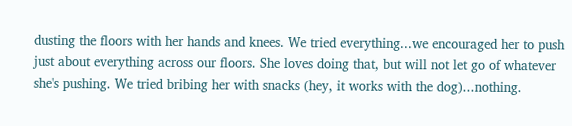dusting the floors with her hands and knees. We tried everything...we encouraged her to push just about everything across our floors. She loves doing that, but will not let go of whatever she's pushing. We tried bribing her with snacks (hey, it works with the dog)...nothing.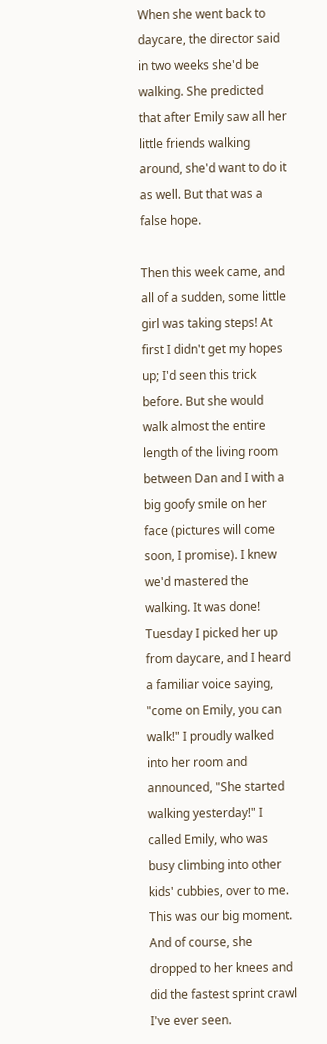When she went back to daycare, the director said in two weeks she'd be walking. She predicted that after Emily saw all her little friends walking around, she'd want to do it as well. But that was a false hope.

Then this week came, and all of a sudden, some little girl was taking steps! At first I didn't get my hopes up; I'd seen this trick before. But she would walk almost the entire length of the living room between Dan and I with a big goofy smile on her face (pictures will come soon, I promise). I knew we'd mastered the walking. It was done! Tuesday I picked her up from daycare, and I heard a familiar voice saying, "come on Emily, you can walk!" I proudly walked into her room and announced, "She started walking yesterday!" I called Emily, who was busy climbing into other kids' cubbies, over to me. This was our big moment. And of course, she dropped to her knees and did the fastest sprint crawl I've ever seen.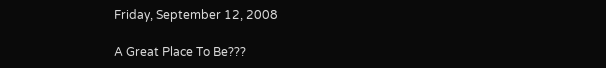Friday, September 12, 2008

A Great Place To Be???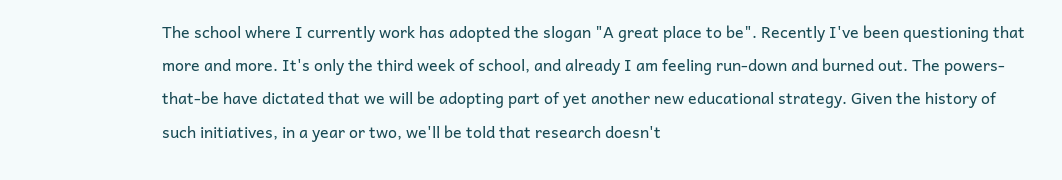The school where I currently work has adopted the slogan "A great place to be". Recently I've been questioning that more and more. It's only the third week of school, and already I am feeling run-down and burned out. The powers-that-be have dictated that we will be adopting part of yet another new educational strategy. Given the history of such initiatives, in a year or two, we'll be told that research doesn't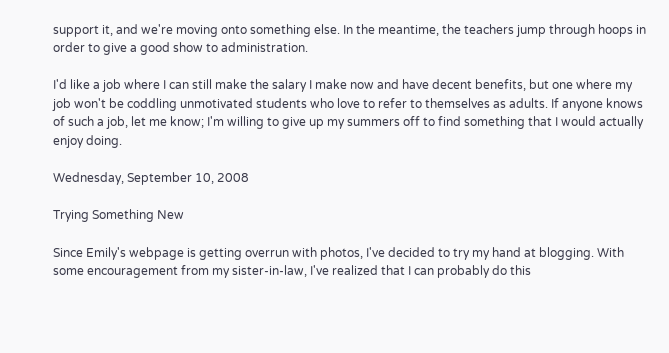support it, and we're moving onto something else. In the meantime, the teachers jump through hoops in order to give a good show to administration.

I'd like a job where I can still make the salary I make now and have decent benefits, but one where my job won't be coddling unmotivated students who love to refer to themselves as adults. If anyone knows of such a job, let me know; I'm willing to give up my summers off to find something that I would actually enjoy doing.

Wednesday, September 10, 2008

Trying Something New

Since Emily's webpage is getting overrun with photos, I've decided to try my hand at blogging. With some encouragement from my sister-in-law, I've realized that I can probably do this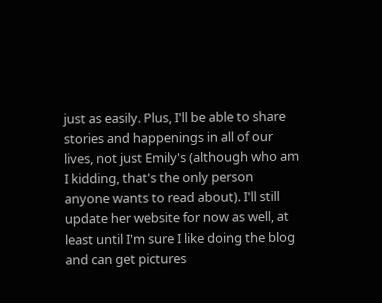just as easily. Plus, I'll be able to share stories and happenings in all of our lives, not just Emily's (although who am I kidding, that's the only person anyone wants to read about). I'll still update her website for now as well, at least until I'm sure I like doing the blog and can get pictures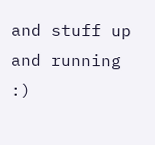and stuff up and running :)